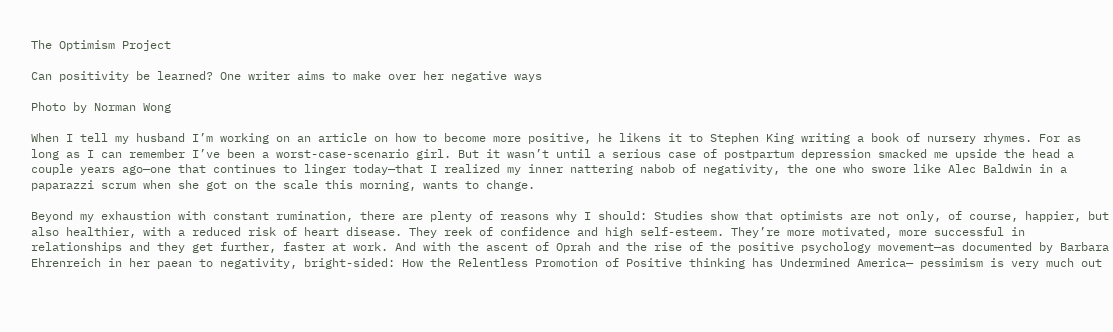The Optimism Project

Can positivity be learned? One writer aims to make over her negative ways

Photo by Norman Wong

When I tell my husband I’m working on an article on how to become more positive, he likens it to Stephen King writing a book of nursery rhymes. For as long as I can remember I’ve been a worst-case-scenario girl. But it wasn’t until a serious case of postpartum depression smacked me upside the head a couple years ago—one that continues to linger today—that I realized my inner nattering nabob of negativity, the one who swore like Alec Baldwin in a paparazzi scrum when she got on the scale this morning, wants to change.

Beyond my exhaustion with constant rumination, there are plenty of reasons why I should: Studies show that optimists are not only, of course, happier, but also healthier, with a reduced risk of heart disease. They reek of confidence and high self-esteem. They’re more motivated, more successful in relationships and they get further, faster at work. And with the ascent of Oprah and the rise of the positive psychology movement—as documented by Barbara Ehrenreich in her paean to negativity, bright-sided: How the Relentless Promotion of Positive thinking has Undermined America— pessimism is very much out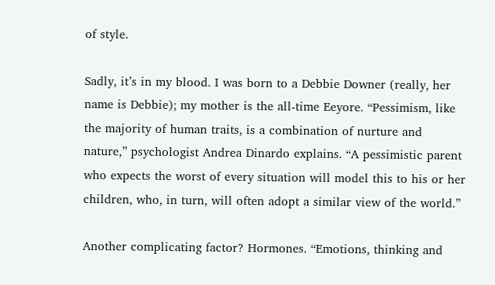of style.

Sadly, it’s in my blood. I was born to a Debbie Downer (really, her name is Debbie); my mother is the all-time Eeyore. “Pessimism, like the majority of human traits, is a combination of nurture and nature,” psychologist Andrea Dinardo explains. “A pessimistic parent who expects the worst of every situation will model this to his or her children, who, in turn, will often adopt a similar view of the world.”

Another complicating factor? Hormones. “Emotions, thinking and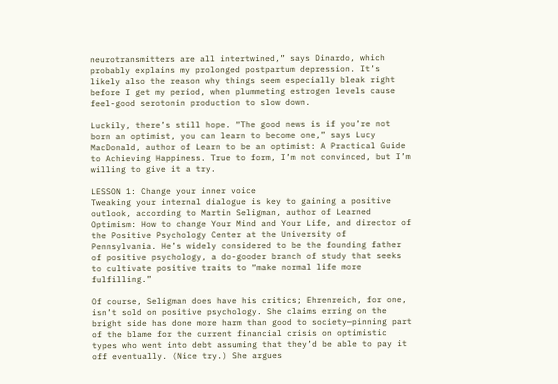neurotransmitters are all intertwined,” says Dinardo, which probably explains my prolonged postpartum depression. It’s likely also the reason why things seem especially bleak right before I get my period, when plummeting estrogen levels cause feel-good serotonin production to slow down.

Luckily, there’s still hope. “The good news is if you’re not born an optimist, you can learn to become one,” says Lucy MacDonald, author of Learn to be an optimist: A Practical Guide to Achieving Happiness. True to form, I’m not convinced, but I’m willing to give it a try.

LESSON 1: Change your inner voice
Tweaking your internal dialogue is key to gaining a positive outlook, according to Martin Seligman, author of Learned Optimism: How to change Your Mind and Your Life, and director of the Positive Psychology Center at the University of Pennsylvania. He’s widely considered to be the founding father of positive psychology, a do-gooder branch of study that seeks to cultivate positive traits to “make normal life more fulfilling.”

Of course, Seligman does have his critics; Ehrenreich, for one, isn’t sold on positive psychology. She claims erring on the bright side has done more harm than good to society—pinning part of the blame for the current financial crisis on optimistic types who went into debt assuming that they’d be able to pay it off eventually. (Nice try.) She argues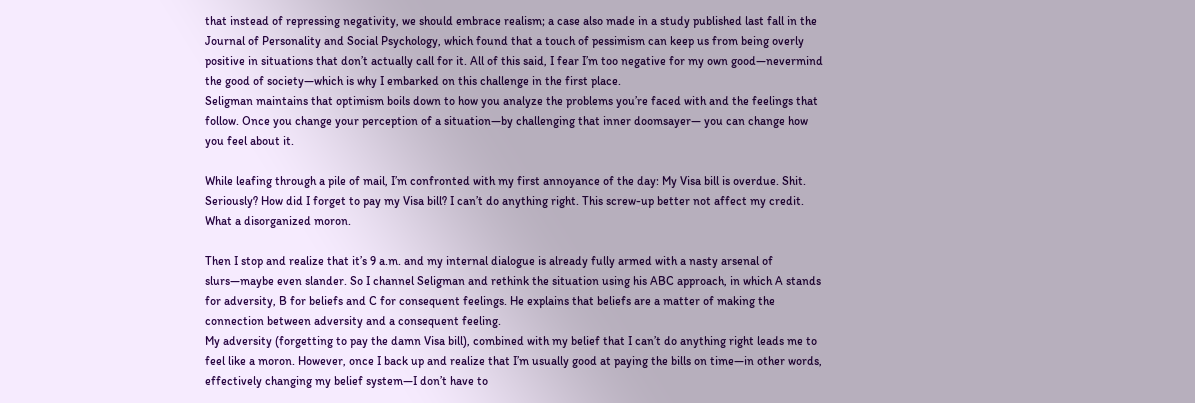that instead of repressing negativity, we should embrace realism; a case also made in a study published last fall in the Journal of Personality and Social Psychology, which found that a touch of pessimism can keep us from being overly positive in situations that don’t actually call for it. All of this said, I fear I’m too negative for my own good—nevermind the good of society—which is why I embarked on this challenge in the first place.
Seligman maintains that optimism boils down to how you analyze the problems you’re faced with and the feelings that follow. Once you change your perception of a situation—by challenging that inner doomsayer— you can change how you feel about it.

While leafing through a pile of mail, I’m confronted with my first annoyance of the day: My Visa bill is overdue. Shit. Seriously? How did I forget to pay my Visa bill? I can’t do anything right. This screw-up better not affect my credit. What a disorganized moron.

Then I stop and realize that it’s 9 a.m. and my internal dialogue is already fully armed with a nasty arsenal of slurs—maybe even slander. So I channel Seligman and rethink the situation using his ABC approach, in which A stands for adversity, B for beliefs and C for consequent feelings. He explains that beliefs are a matter of making the connection between adversity and a consequent feeling.
My adversity (forgetting to pay the damn Visa bill), combined with my belief that I can’t do anything right leads me to feel like a moron. However, once I back up and realize that I’m usually good at paying the bills on time—in other words, effectively changing my belief system—I don’t have to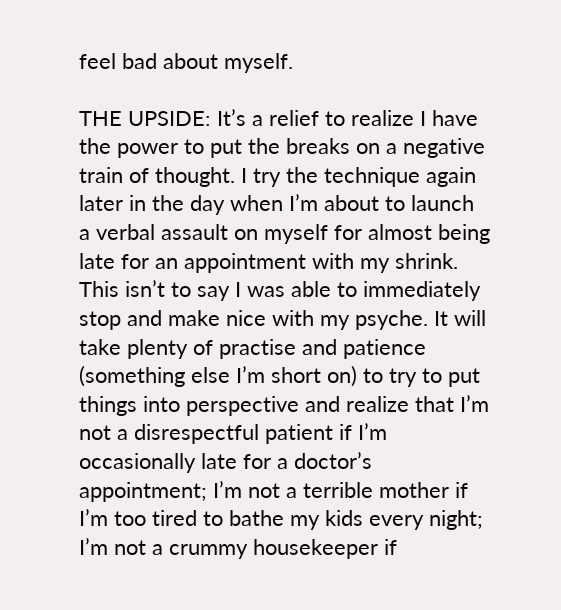feel bad about myself.

THE UPSIDE: It’s a relief to realize I have the power to put the breaks on a negative train of thought. I try the technique again later in the day when I’m about to launch a verbal assault on myself for almost being late for an appointment with my shrink. This isn’t to say I was able to immediately stop and make nice with my psyche. It will take plenty of practise and patience (something else I’m short on) to try to put things into perspective and realize that I’m not a disrespectful patient if I’m occasionally late for a doctor’s appointment; I’m not a terrible mother if I’m too tired to bathe my kids every night; I’m not a crummy housekeeper if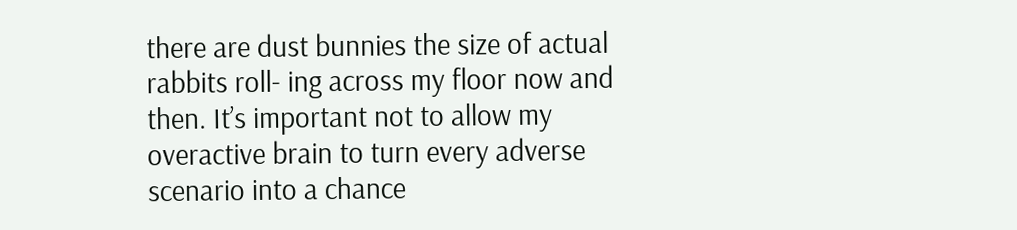there are dust bunnies the size of actual rabbits roll- ing across my floor now and then. It’s important not to allow my overactive brain to turn every adverse scenario into a chance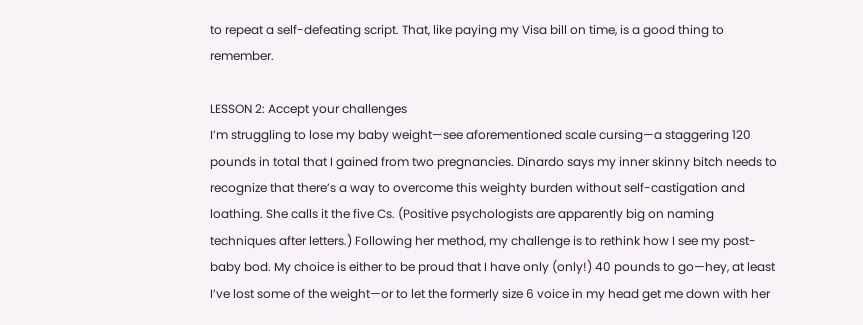to repeat a self-defeating script. That, like paying my Visa bill on time, is a good thing to remember.

LESSON 2: Accept your challenges
I’m struggling to lose my baby weight—see aforementioned scale cursing—a staggering 120 pounds in total that I gained from two pregnancies. Dinardo says my inner skinny bitch needs to recognize that there’s a way to overcome this weighty burden without self-castigation and loathing. She calls it the five Cs. (Positive psychologists are apparently big on naming techniques after letters.) Following her method, my challenge is to rethink how I see my post-baby bod. My choice is either to be proud that I have only (only!) 40 pounds to go—hey, at least I’ve lost some of the weight—or to let the formerly size 6 voice in my head get me down with her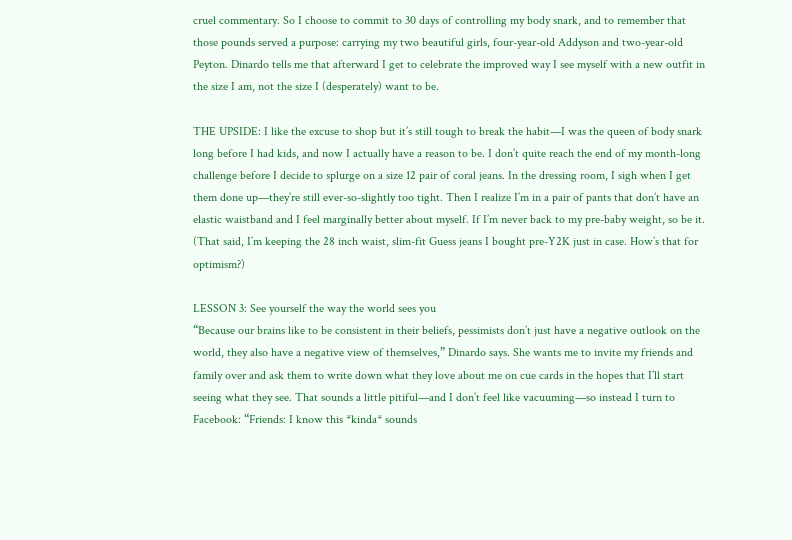cruel commentary. So I choose to commit to 30 days of controlling my body snark, and to remember that those pounds served a purpose: carrying my two beautiful girls, four-year-old Addyson and two-year-old Peyton. Dinardo tells me that afterward I get to celebrate the improved way I see myself with a new outfit in the size I am, not the size I (desperately) want to be.

THE UPSIDE: I like the excuse to shop but it’s still tough to break the habit—I was the queen of body snark long before I had kids, and now I actually have a reason to be. I don’t quite reach the end of my month-long challenge before I decide to splurge on a size 12 pair of coral jeans. In the dressing room, I sigh when I get them done up—they’re still ever-so-slightly too tight. Then I realize I’m in a pair of pants that don’t have an elastic waistband and I feel marginally better about myself. If I’m never back to my pre-baby weight, so be it. (That said, I’m keeping the 28 inch waist, slim-fit Guess jeans I bought pre-Y2K just in case. How’s that for optimism?)

LESSON 3: See yourself the way the world sees you
“Because our brains like to be consistent in their beliefs, pessimists don’t just have a negative outlook on the world, they also have a negative view of themselves,” Dinardo says. She wants me to invite my friends and family over and ask them to write down what they love about me on cue cards in the hopes that I’ll start seeing what they see. That sounds a little pitiful—and I don’t feel like vacuuming—so instead I turn to Facebook: “Friends: I know this *kinda* sounds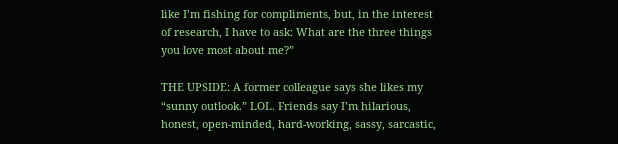like I’m fishing for compliments, but, in the interest of research, I have to ask: What are the three things you love most about me?”

THE UPSIDE: A former colleague says she likes my “sunny outlook.” LOL. Friends say I’m hilarious, honest, open-minded, hard-working, sassy, sarcastic,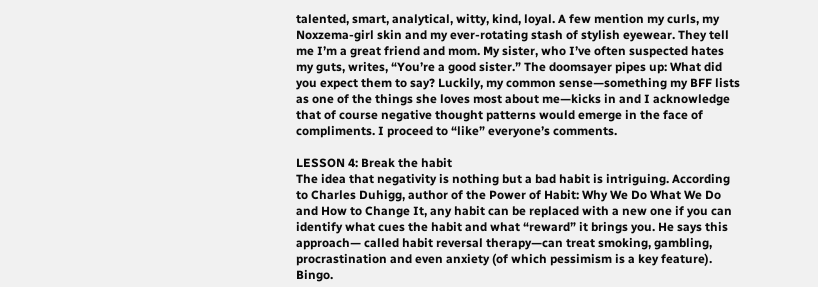talented, smart, analytical, witty, kind, loyal. A few mention my curls, my Noxzema-girl skin and my ever-rotating stash of stylish eyewear. They tell me I’m a great friend and mom. My sister, who I’ve often suspected hates my guts, writes, “You’re a good sister.” The doomsayer pipes up: What did you expect them to say? Luckily, my common sense—something my BFF lists as one of the things she loves most about me—kicks in and I acknowledge that of course negative thought patterns would emerge in the face of compliments. I proceed to “like” everyone’s comments.

LESSON 4: Break the habit
The idea that negativity is nothing but a bad habit is intriguing. According to Charles Duhigg, author of the Power of Habit: Why We Do What We Do and How to Change It, any habit can be replaced with a new one if you can identify what cues the habit and what “reward” it brings you. He says this approach— called habit reversal therapy—can treat smoking, gambling, procrastination and even anxiety (of which pessimism is a key feature). Bingo.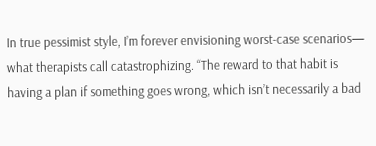In true pessimist style, I’m forever envisioning worst-case scenarios— what therapists call catastrophizing. “The reward to that habit is having a plan if something goes wrong, which isn’t necessarily a bad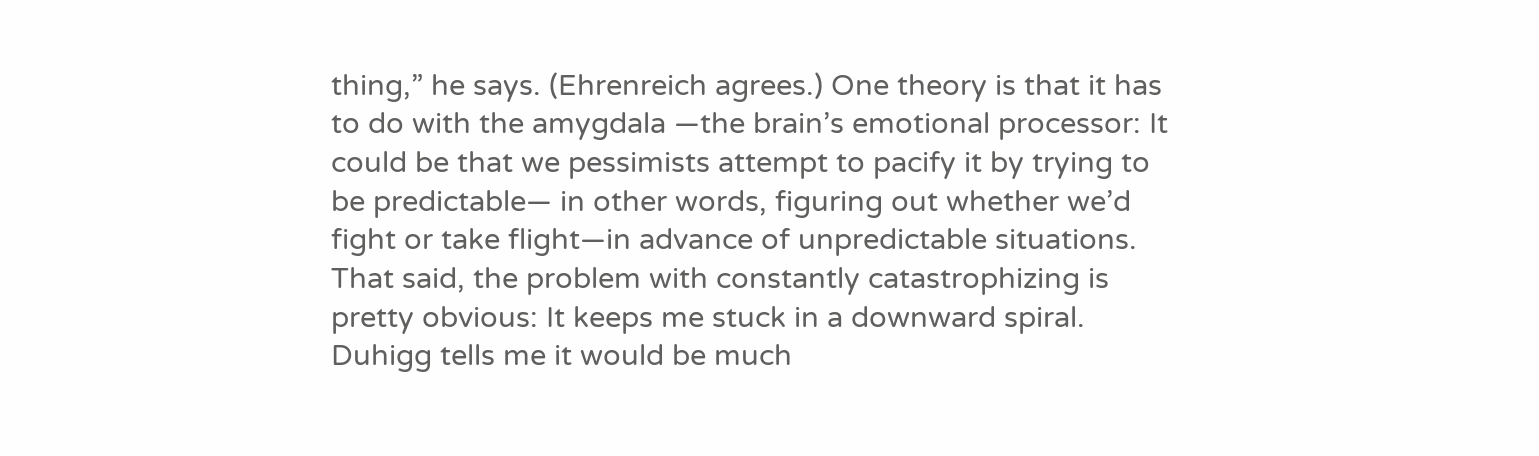thing,” he says. (Ehrenreich agrees.) One theory is that it has to do with the amygdala —the brain’s emotional processor: It could be that we pessimists attempt to pacify it by trying to be predictable— in other words, figuring out whether we’d fight or take flight—in advance of unpredictable situations. That said, the problem with constantly catastrophizing is pretty obvious: It keeps me stuck in a downward spiral. Duhigg tells me it would be much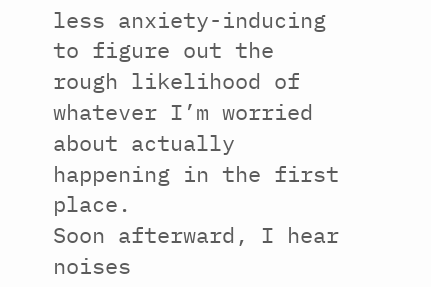less anxiety-inducing to figure out the rough likelihood of whatever I’m worried about actually happening in the first place.
Soon afterward, I hear noises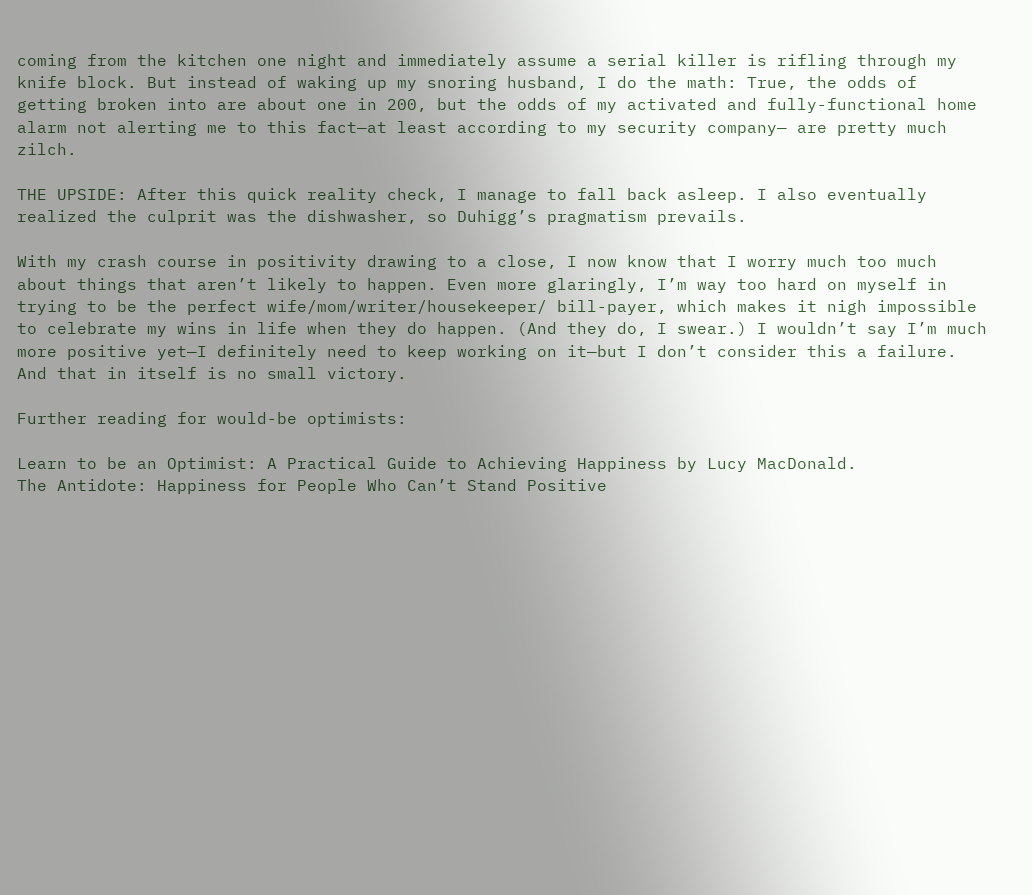coming from the kitchen one night and immediately assume a serial killer is rifling through my knife block. But instead of waking up my snoring husband, I do the math: True, the odds of getting broken into are about one in 200, but the odds of my activated and fully-functional home alarm not alerting me to this fact—at least according to my security company— are pretty much zilch.

THE UPSIDE: After this quick reality check, I manage to fall back asleep. I also eventually realized the culprit was the dishwasher, so Duhigg’s pragmatism prevails.

With my crash course in positivity drawing to a close, I now know that I worry much too much about things that aren’t likely to happen. Even more glaringly, I’m way too hard on myself in trying to be the perfect wife/mom/writer/housekeeper/ bill-payer, which makes it nigh impossible to celebrate my wins in life when they do happen. (And they do, I swear.) I wouldn’t say I’m much more positive yet—I definitely need to keep working on it—but I don’t consider this a failure. And that in itself is no small victory.

Further reading for would-be optimists:

Learn to be an Optimist: A Practical Guide to Achieving Happiness by Lucy MacDonald.
The Antidote: Happiness for People Who Can’t Stand Positive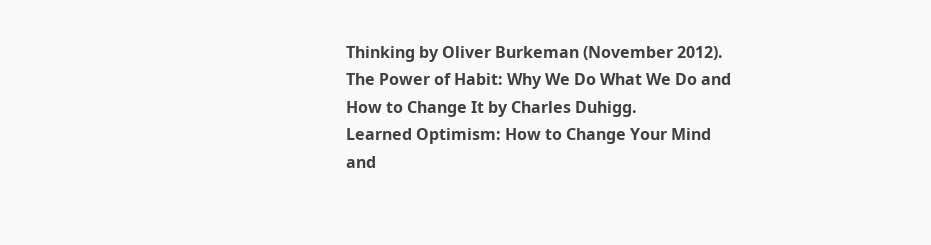Thinking by Oliver Burkeman (November 2012).
The Power of Habit: Why We Do What We Do and How to Change It by Charles Duhigg.
Learned Optimism: How to Change Your Mind and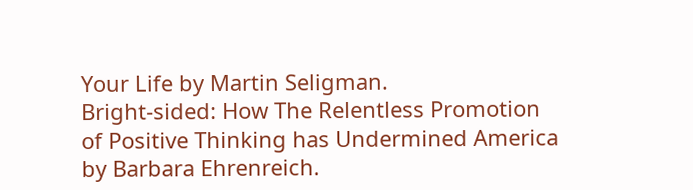Your Life by Martin Seligman.
Bright-sided: How The Relentless Promotion of Positive Thinking has Undermined America by Barbara Ehrenreich.